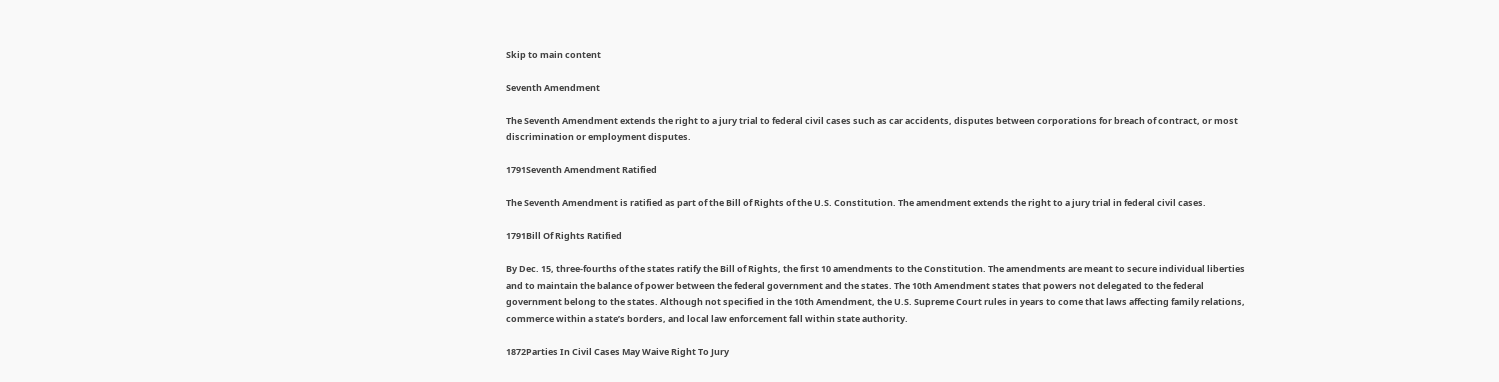Skip to main content

Seventh Amendment

The Seventh Amendment extends the right to a jury trial to federal civil cases such as car accidents, disputes between corporations for breach of contract, or most discrimination or employment disputes.

1791Seventh Amendment Ratified

The Seventh Amendment is ratified as part of the Bill of Rights of the U.S. Constitution. The amendment extends the right to a jury trial in federal civil cases.

1791Bill Of Rights Ratified

By Dec. 15, three-fourths of the states ratify the Bill of Rights, the first 10 amendments to the Constitution. The amendments are meant to secure individual liberties and to maintain the balance of power between the federal government and the states. The 10th Amendment states that powers not delegated to the federal government belong to the states. Although not specified in the 10th Amendment, the U.S. Supreme Court rules in years to come that laws affecting family relations, commerce within a state’s borders, and local law enforcement fall within state authority.

1872Parties In Civil Cases May Waive Right To Jury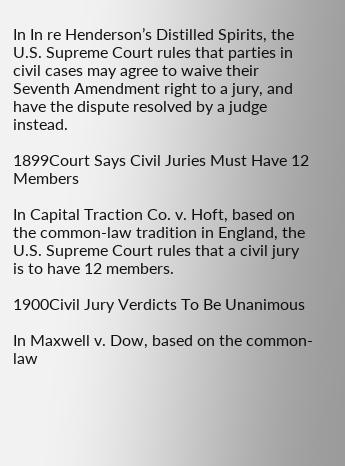In In re Henderson’s Distilled Spirits, the U.S. Supreme Court rules that parties in civil cases may agree to waive their Seventh Amendment right to a jury, and have the dispute resolved by a judge instead.

1899Court Says Civil Juries Must Have 12 Members

In Capital Traction Co. v. Hoft, based on the common-law tradition in England, the U.S. Supreme Court rules that a civil jury is to have 12 members.

1900Civil Jury Verdicts To Be Unanimous

In Maxwell v. Dow, based on the common-law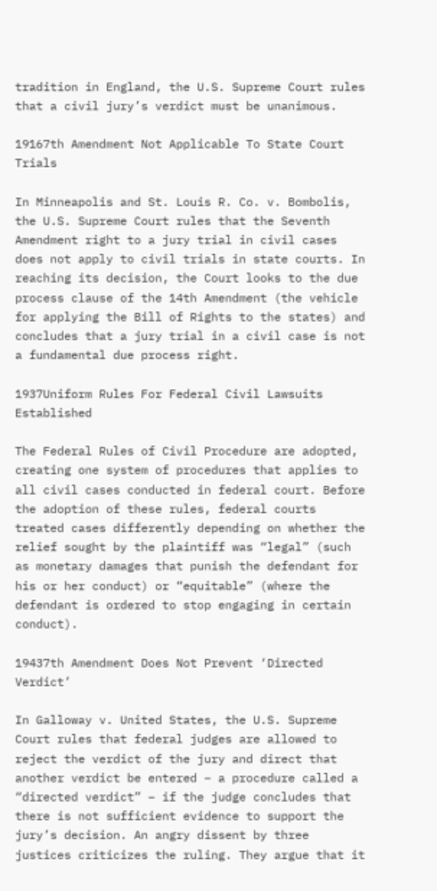tradition in England, the U.S. Supreme Court rules that a civil jury’s verdict must be unanimous.

19167th Amendment Not Applicable To State Court Trials

In Minneapolis and St. Louis R. Co. v. Bombolis, the U.S. Supreme Court rules that the Seventh Amendment right to a jury trial in civil cases does not apply to civil trials in state courts. In reaching its decision, the Court looks to the due process clause of the 14th Amendment (the vehicle for applying the Bill of Rights to the states) and concludes that a jury trial in a civil case is not a fundamental due process right.

1937Uniform Rules For Federal Civil Lawsuits Established

The Federal Rules of Civil Procedure are adopted, creating one system of procedures that applies to all civil cases conducted in federal court. Before the adoption of these rules, federal courts treated cases differently depending on whether the relief sought by the plaintiff was “legal” (such as monetary damages that punish the defendant for his or her conduct) or “equitable” (where the defendant is ordered to stop engaging in certain conduct).

19437th Amendment Does Not Prevent ‘Directed Verdict’

In Galloway v. United States, the U.S. Supreme Court rules that federal judges are allowed to reject the verdict of the jury and direct that another verdict be entered – a procedure called a “directed verdict” – if the judge concludes that there is not sufficient evidence to support the jury’s decision. An angry dissent by three justices criticizes the ruling. They argue that it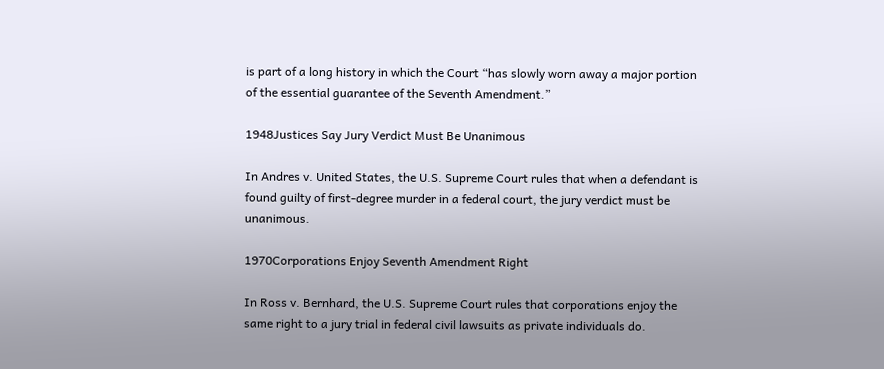is part of a long history in which the Court “has slowly worn away a major portion of the essential guarantee of the Seventh Amendment.”

1948Justices Say Jury Verdict Must Be Unanimous

In Andres v. United States, the U.S. Supreme Court rules that when a defendant is found guilty of first-degree murder in a federal court, the jury verdict must be unanimous.

1970Corporations Enjoy Seventh Amendment Right

In Ross v. Bernhard, the U.S. Supreme Court rules that corporations enjoy the same right to a jury trial in federal civil lawsuits as private individuals do.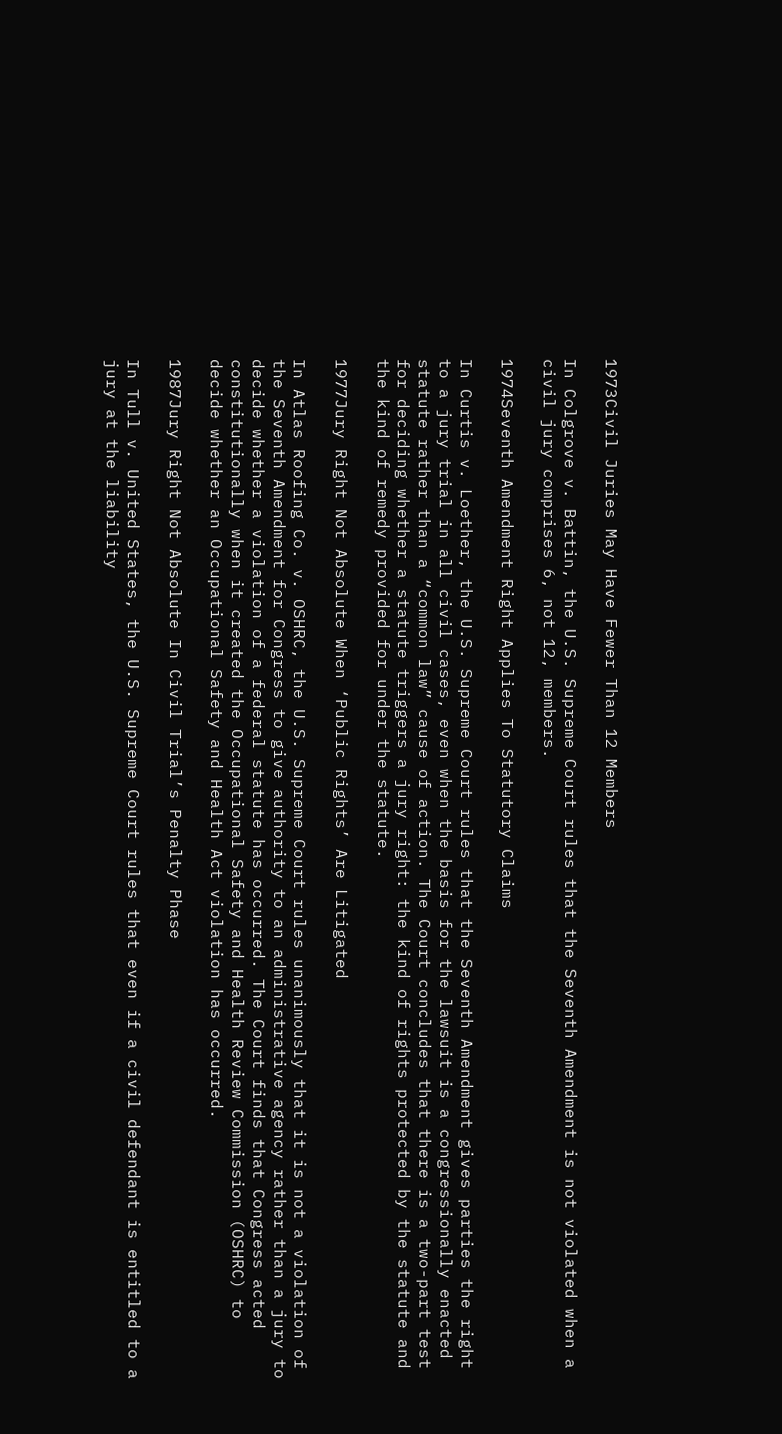1973Civil Juries May Have Fewer Than 12 Members

In Colgrove v. Battin, the U.S. Supreme Court rules that the Seventh Amendment is not violated when a civil jury comprises 6, not 12, members.

1974Seventh Amendment Right Applies To Statutory Claims

In Curtis v. Loether, the U.S. Supreme Court rules that the Seventh Amendment gives parties the right to a jury trial in all civil cases, even when the basis for the lawsuit is a congressionally enacted statute rather than a “common law” cause of action. The Court concludes that there is a two-part test for deciding whether a statute triggers a jury right: the kind of rights protected by the statute and the kind of remedy provided for under the statute.

1977Jury Right Not Absolute When ‘Public Rights’ Are Litigated

In Atlas Roofing Co. v. OSHRC, the U.S. Supreme Court rules unanimously that it is not a violation of the Seventh Amendment for Congress to give authority to an administrative agency rather than a jury to decide whether a violation of a federal statute has occurred. The Court finds that Congress acted constitutionally when it created the Occupational Safety and Health Review Commission (OSHRC) to decide whether an Occupational Safety and Health Act violation has occurred.

1987Jury Right Not Absolute In Civil Trial’s Penalty Phase

In Tull v. United States, the U.S. Supreme Court rules that even if a civil defendant is entitled to a jury at the liability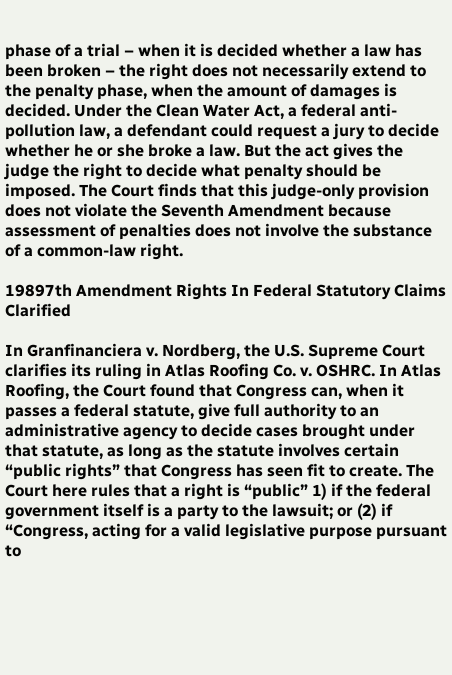phase of a trial – when it is decided whether a law has been broken – the right does not necessarily extend to the penalty phase, when the amount of damages is decided. Under the Clean Water Act, a federal anti-pollution law, a defendant could request a jury to decide whether he or she broke a law. But the act gives the judge the right to decide what penalty should be imposed. The Court finds that this judge-only provision does not violate the Seventh Amendment because assessment of penalties does not involve the substance of a common-law right.

19897th Amendment Rights In Federal Statutory Claims Clarified

In Granfinanciera v. Nordberg, the U.S. Supreme Court clarifies its ruling in Atlas Roofing Co. v. OSHRC. In Atlas Roofing, the Court found that Congress can, when it passes a federal statute, give full authority to an administrative agency to decide cases brought under that statute, as long as the statute involves certain “public rights” that Congress has seen fit to create. The Court here rules that a right is “public” 1) if the federal government itself is a party to the lawsuit; or (2) if “Congress, acting for a valid legislative purpose pursuant to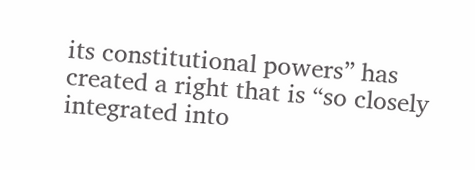its constitutional powers” has created a right that is “so closely integrated into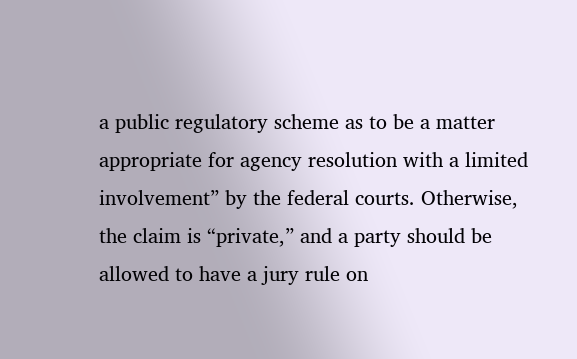a public regulatory scheme as to be a matter appropriate for agency resolution with a limited involvement” by the federal courts. Otherwise, the claim is “private,” and a party should be allowed to have a jury rule on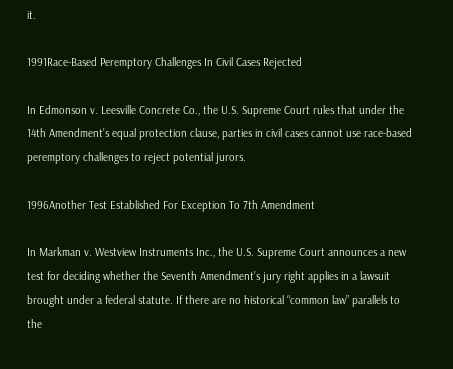it.

1991Race-Based Peremptory Challenges In Civil Cases Rejected

In Edmonson v. Leesville Concrete Co., the U.S. Supreme Court rules that under the 14th Amendment’s equal protection clause, parties in civil cases cannot use race-based peremptory challenges to reject potential jurors.

1996Another Test Established For Exception To 7th Amendment

In Markman v. Westview Instruments Inc., the U.S. Supreme Court announces a new test for deciding whether the Seventh Amendment’s jury right applies in a lawsuit brought under a federal statute. If there are no historical “common law” parallels to the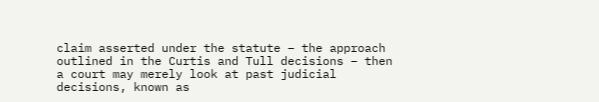claim asserted under the statute – the approach outlined in the Curtis and Tull decisions – then a court may merely look at past judicial decisions, known as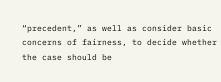“precedent,” as well as consider basic concerns of fairness, to decide whether the case should be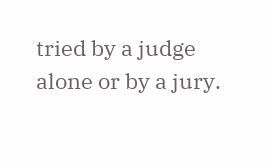tried by a judge alone or by a jury.